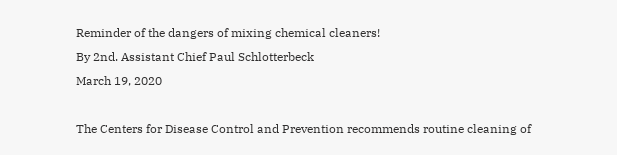Reminder of the dangers of mixing chemical cleaners!
By 2nd. Assistant Chief Paul Schlotterbeck
March 19, 2020

The Centers for Disease Control and Prevention recommends routine cleaning of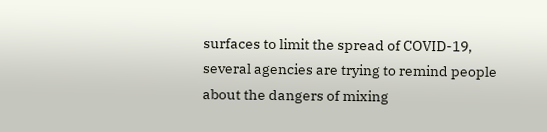surfaces to limit the spread of COVID-19, several agencies are trying to remind people about the dangers of mixing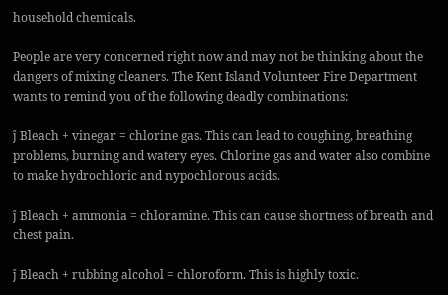household chemicals.

People are very concerned right now and may not be thinking about the dangers of mixing cleaners. The Kent Island Volunteer Fire Department wants to remind you of the following deadly combinations:

ĵ Bleach + vinegar = chlorine gas. This can lead to coughing, breathing problems, burning and watery eyes. Chlorine gas and water also combine to make hydrochloric and nypochlorous acids.

ĵ Bleach + ammonia = chloramine. This can cause shortness of breath and chest pain.

ĵ Bleach + rubbing alcohol = chloroform. This is highly toxic.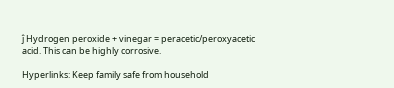ĵ Hydrogen peroxide + vinegar = peracetic/peroxyacetic acid. This can be highly corrosive.

Hyperlinks: Keep family safe from household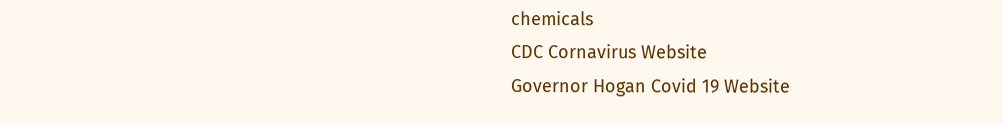chemicals
CDC Cornavirus Website
Governor Hogan Covid 19 Website